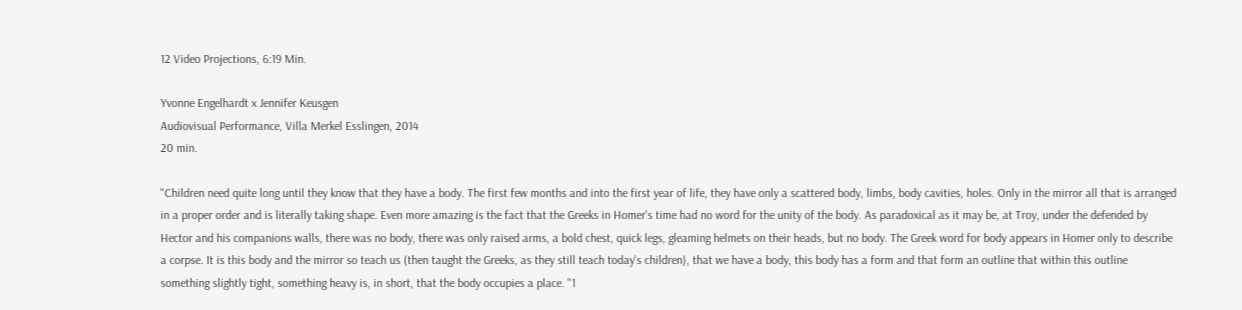12 Video Projections, 6:19 Min.

Yvonne Engelhardt x Jennifer Keusgen
Audiovisual Performance, Villa Merkel Esslingen, 2014
20 min.

"Children need quite long until they know that they have a body. The first few months and into the first year of life, they have only a scattered body, limbs, body cavities, holes. Only in the mirror all that is arranged in a proper order and is literally taking shape. Even more amazing is the fact that the Greeks in Homer's time had no word for the unity of the body. As paradoxical as it may be, at Troy, under the defended by Hector and his companions walls, there was no body, there was only raised arms, a bold chest, quick legs, gleaming helmets on their heads, but no body. The Greek word for body appears in Homer only to describe a corpse. It is this body and the mirror so teach us (then taught the Greeks, as they still teach today's children), that we have a body, this body has a form and that form an outline that within this outline something slightly tight, something heavy is, in short, that the body occupies a place. "1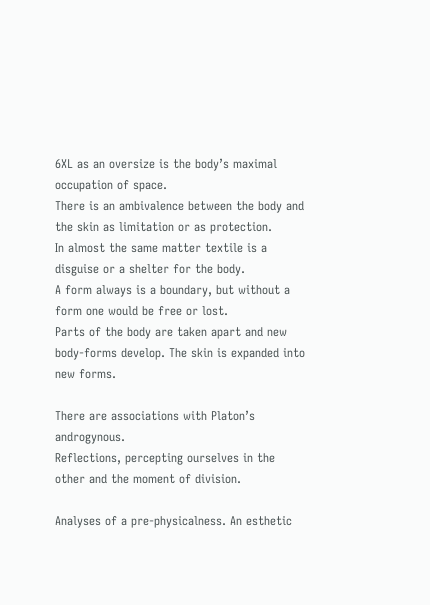6XL as an oversize is the body’s maximal occupation of space.
There is an ambivalence between the body and the skin as limitation or as protection.
In almost the same matter textile is a disguise or a shelter for the body.
A form always is a boundary, but without a form one would be free or lost.
Parts of the body are taken apart and new body-forms develop. The skin is expanded into new forms.

There are associations with Platon’s androgynous.
Reflections, percepting ourselves in the other and the moment of division.

Analyses of a pre-physicalness. An esthetic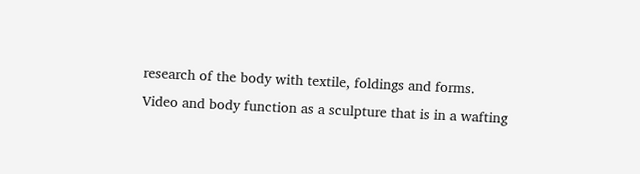research of the body with textile, foldings and forms.
Video and body function as a sculpture that is in a wafting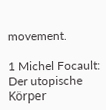movement.

1 Michel Focault: Der utopische Körper